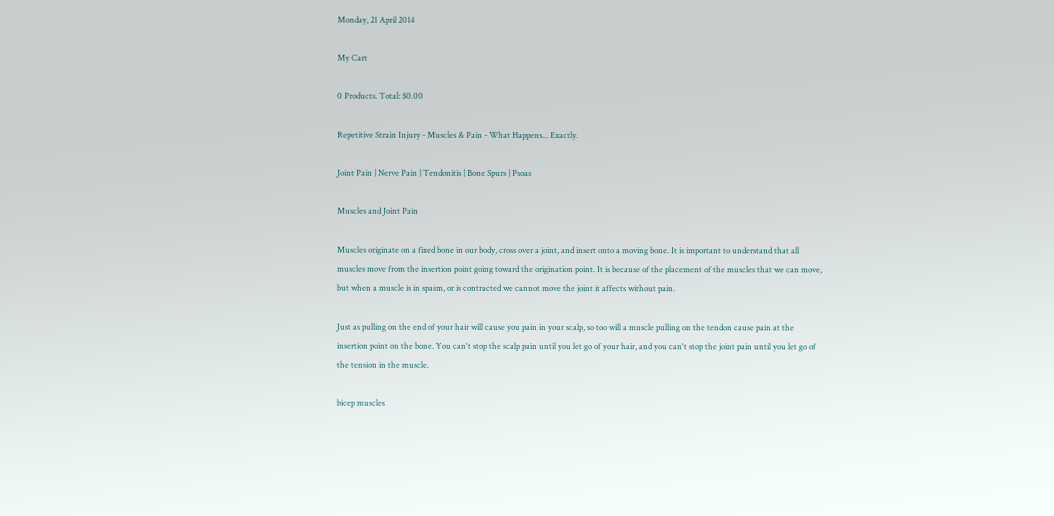Monday, 21 April 2014

My Cart

0 Products. Total: $0.00

Repetitive Strain Injury - Muscles & Pain - What Happens... Exactly.

Joint Pain | Nerve Pain | Tendonitis | Bone Spurs | Psoas

Muscles and Joint Pain

Muscles originate on a fixed bone in our body, cross over a joint, and insert onto a moving bone. It is important to understand that all muscles move from the insertion point going toward the origination point. It is because of the placement of the muscles that we can move, but when a muscle is in spasm, or is contracted we cannot move the joint it affects without pain.

Just as pulling on the end of your hair will cause you pain in your scalp, so too will a muscle pulling on the tendon cause pain at the insertion point on the bone. You can't stop the scalp pain until you let go of your hair, and you can't stop the joint pain until you let go of the tension in the muscle.

bicep muscles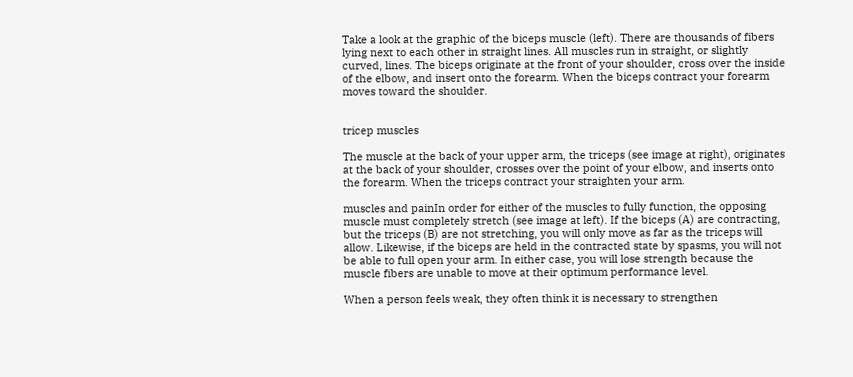Take a look at the graphic of the biceps muscle (left). There are thousands of fibers lying next to each other in straight lines. All muscles run in straight, or slightly curved, lines. The biceps originate at the front of your shoulder, cross over the inside of the elbow, and insert onto the forearm. When the biceps contract your forearm moves toward the shoulder.


tricep muscles

The muscle at the back of your upper arm, the triceps (see image at right), originates at the back of your shoulder, crosses over the point of your elbow, and inserts onto the forearm. When the triceps contract your straighten your arm.

muscles and painIn order for either of the muscles to fully function, the opposing muscle must completely stretch (see image at left). If the biceps (A) are contracting, but the triceps (B) are not stretching, you will only move as far as the triceps will allow. Likewise, if the biceps are held in the contracted state by spasms, you will not be able to full open your arm. In either case, you will lose strength because the muscle fibers are unable to move at their optimum performance level.

When a person feels weak, they often think it is necessary to strengthen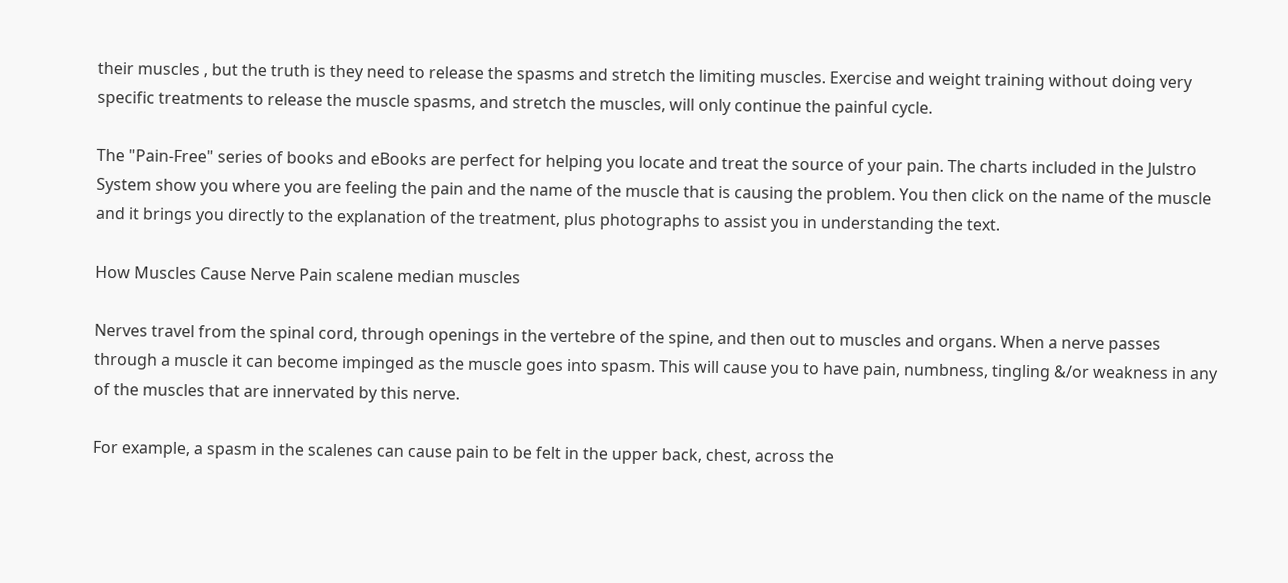their muscles , but the truth is they need to release the spasms and stretch the limiting muscles. Exercise and weight training without doing very specific treatments to release the muscle spasms, and stretch the muscles, will only continue the painful cycle.

The "Pain-Free" series of books and eBooks are perfect for helping you locate and treat the source of your pain. The charts included in the Julstro System show you where you are feeling the pain and the name of the muscle that is causing the problem. You then click on the name of the muscle and it brings you directly to the explanation of the treatment, plus photographs to assist you in understanding the text.

How Muscles Cause Nerve Pain scalene median muscles

Nerves travel from the spinal cord, through openings in the vertebre of the spine, and then out to muscles and organs. When a nerve passes through a muscle it can become impinged as the muscle goes into spasm. This will cause you to have pain, numbness, tingling &/or weakness in any of the muscles that are innervated by this nerve.

For example, a spasm in the scalenes can cause pain to be felt in the upper back, chest, across the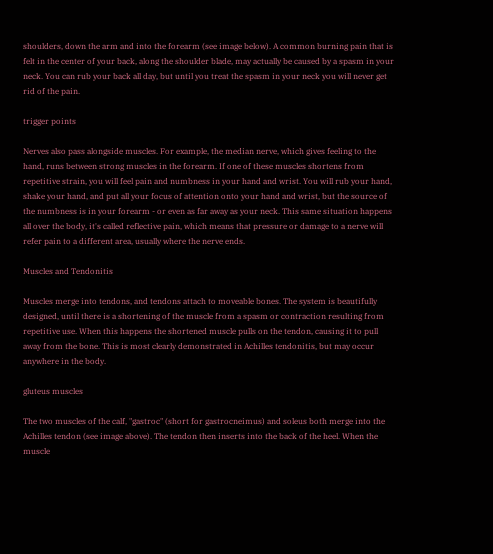shoulders, down the arm and into the forearm (see image below). A common burning pain that is felt in the center of your back, along the shoulder blade, may actually be caused by a spasm in your neck. You can rub your back all day, but until you treat the spasm in your neck you will never get rid of the pain.

trigger points

Nerves also pass alongside muscles. For example, the median nerve, which gives feeling to the hand, runs between strong muscles in the forearm. If one of these muscles shortens from repetitive strain, you will feel pain and numbness in your hand and wrist. You will rub your hand, shake your hand, and put all your focus of attention onto your hand and wrist, but the source of the numbness is in your forearm - or even as far away as your neck. This same situation happens all over the body, it's called reflective pain, which means that pressure or damage to a nerve will refer pain to a different area, usually where the nerve ends.

Muscles and Tendonitis

Muscles merge into tendons, and tendons attach to moveable bones. The system is beautifully designed, until there is a shortening of the muscle from a spasm or contraction resulting from repetitive use. When this happens the shortened muscle pulls on the tendon, causing it to pull away from the bone. This is most clearly demonstrated in Achilles tendonitis, but may occur anywhere in the body.

gluteus muscles

The two muscles of the calf, "gastroc" (short for gastrocneimus) and soleus both merge into the Achilles tendon (see image above). The tendon then inserts into the back of the heel. When the muscle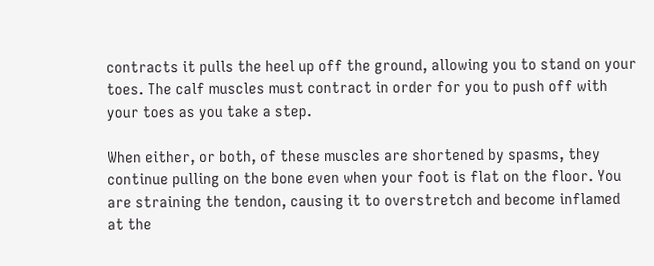contracts it pulls the heel up off the ground, allowing you to stand on your toes. The calf muscles must contract in order for you to push off with your toes as you take a step.

When either, or both, of these muscles are shortened by spasms, they continue pulling on the bone even when your foot is flat on the floor. You are straining the tendon, causing it to overstretch and become inflamed at the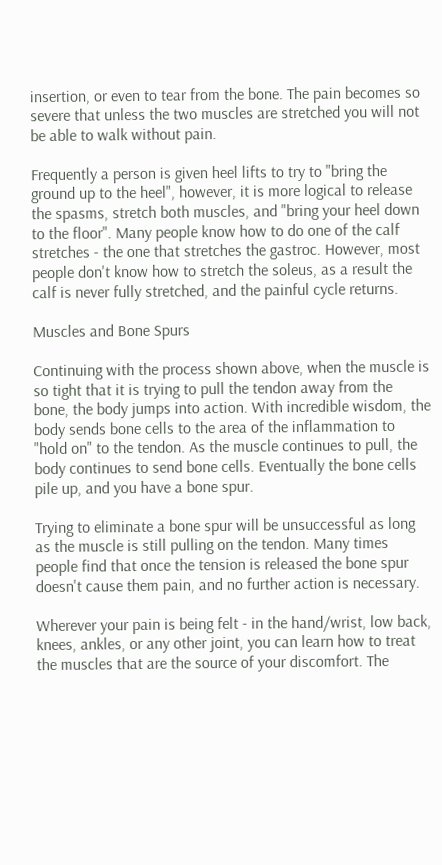insertion, or even to tear from the bone. The pain becomes so severe that unless the two muscles are stretched you will not be able to walk without pain.

Frequently a person is given heel lifts to try to "bring the ground up to the heel", however, it is more logical to release the spasms, stretch both muscles, and "bring your heel down to the floor". Many people know how to do one of the calf stretches - the one that stretches the gastroc. However, most people don't know how to stretch the soleus, as a result the calf is never fully stretched, and the painful cycle returns.

Muscles and Bone Spurs

Continuing with the process shown above, when the muscle is so tight that it is trying to pull the tendon away from the bone, the body jumps into action. With incredible wisdom, the body sends bone cells to the area of the inflammation to "hold on" to the tendon. As the muscle continues to pull, the body continues to send bone cells. Eventually the bone cells pile up, and you have a bone spur.

Trying to eliminate a bone spur will be unsuccessful as long as the muscle is still pulling on the tendon. Many times people find that once the tension is released the bone spur doesn't cause them pain, and no further action is necessary.

Wherever your pain is being felt - in the hand/wrist, low back, knees, ankles, or any other joint, you can learn how to treat the muscles that are the source of your discomfort. The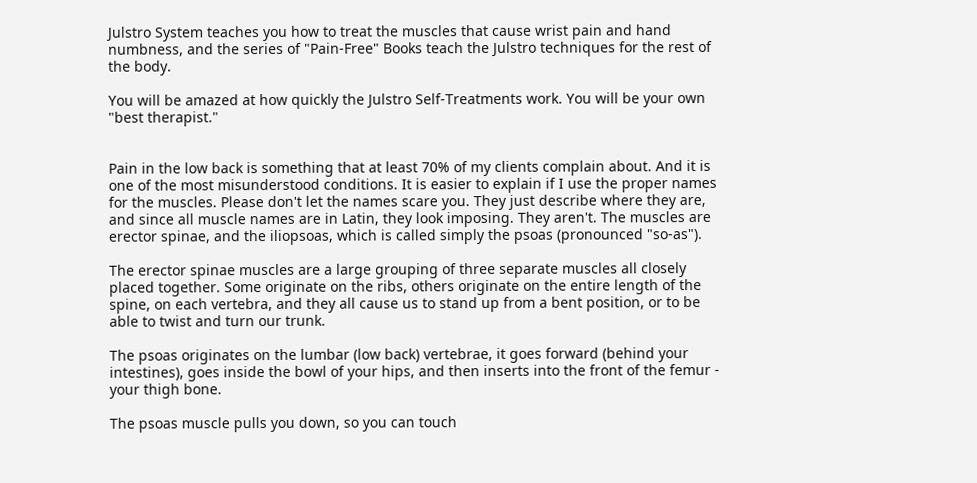Julstro System teaches you how to treat the muscles that cause wrist pain and hand numbness, and the series of "Pain-Free" Books teach the Julstro techniques for the rest of the body.

You will be amazed at how quickly the Julstro Self-Treatments work. You will be your own "best therapist."


Pain in the low back is something that at least 70% of my clients complain about. And it is one of the most misunderstood conditions. It is easier to explain if I use the proper names for the muscles. Please don't let the names scare you. They just describe where they are, and since all muscle names are in Latin, they look imposing. They aren't. The muscles are erector spinae, and the iliopsoas, which is called simply the psoas (pronounced "so-as").

The erector spinae muscles are a large grouping of three separate muscles all closely placed together. Some originate on the ribs, others originate on the entire length of the spine, on each vertebra, and they all cause us to stand up from a bent position, or to be able to twist and turn our trunk.

The psoas originates on the lumbar (low back) vertebrae, it goes forward (behind your intestines), goes inside the bowl of your hips, and then inserts into the front of the femur - your thigh bone.

The psoas muscle pulls you down, so you can touch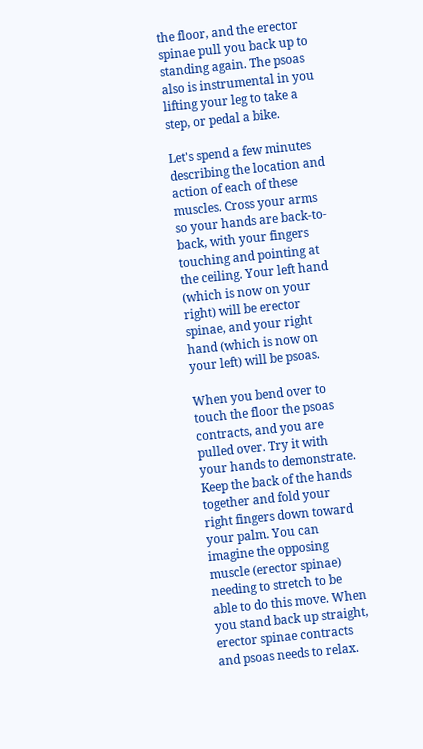the floor, and the erector spinae pull you back up to standing again. The psoas also is instrumental in you lifting your leg to take a step, or pedal a bike.

Let's spend a few minutes describing the location and action of each of these muscles. Cross your arms so your hands are back-to-back, with your fingers touching and pointing at the ceiling. Your left hand (which is now on your right) will be erector spinae, and your right hand (which is now on your left) will be psoas.

When you bend over to touch the floor the psoas contracts, and you are pulled over. Try it with your hands to demonstrate. Keep the back of the hands together and fold your right fingers down toward your palm. You can imagine the opposing muscle (erector spinae) needing to stretch to be able to do this move. When you stand back up straight, erector spinae contracts and psoas needs to relax.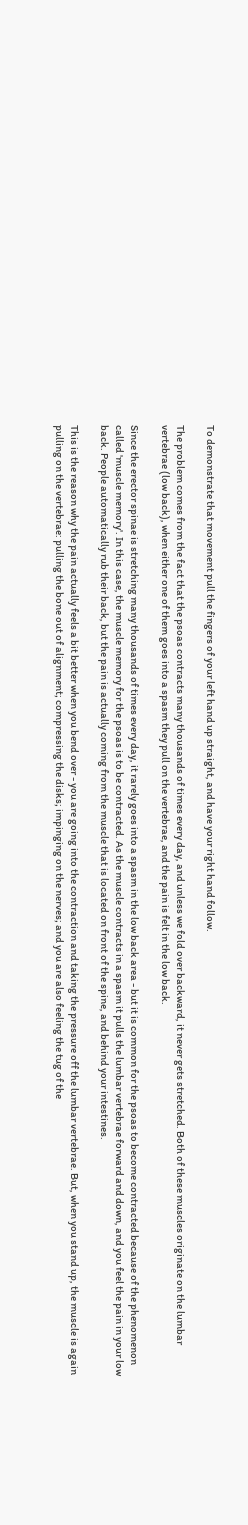To demonstrate that movement pull the fingers of your left hand up straight, and have your right hand follow.

The problem comes from the fact that the psoas contracts many thousands of times every day, and unless we fold over backward, it never gets stretched. Both of these muscles originate on the lumbar vertebrae (low back), when either one of them goes into a spasm they pull on the vertebrae, and the pain is felt in the low back.

Since the erector spinae is stretching many thousands of times every day, it rarely goes into a spasm in the low back area - but it is common for the psoas to become contracted because of the phenomenon called 'muscle memory'. In this case, the muscle memory for the psoas is to be contracted. As the muscle contracts in a spasm it pulls the lumbar vertebrae forward and down, and you feel the pain in your low back. People automatically rub their back, but the pain is actually coming from the muscle that is located on front of the spine, and behind your intestines.

This is the reason why the pain actually feels a bit better when you bend over - you are going into the contraction and taking the pressure off the lumbar vertebrae. But, when you stand up, the muscle is again pulling on the vertebrae: pulling the bone out of alignment; compressing the disks; impinging on the nerves; and you are also feeling the tug of the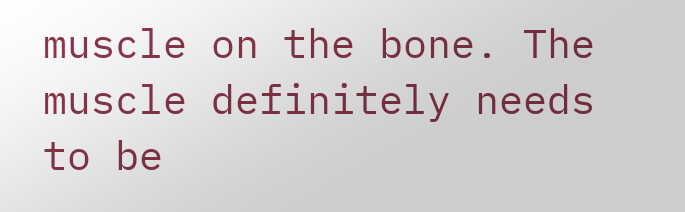muscle on the bone. The muscle definitely needs to be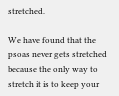stretched.

We have found that the psoas never gets stretched because the only way to stretch it is to keep your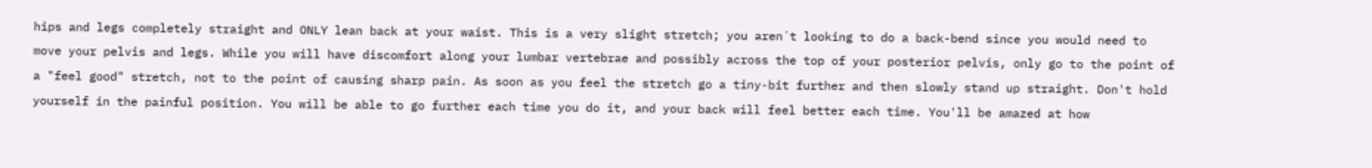hips and legs completely straight and ONLY lean back at your waist. This is a very slight stretch; you aren´t looking to do a back-bend since you would need to move your pelvis and legs. While you will have discomfort along your lumbar vertebrae and possibly across the top of your posterior pelvis, only go to the point of a "feel good" stretch, not to the point of causing sharp pain. As soon as you feel the stretch go a tiny-bit further and then slowly stand up straight. Don't hold yourself in the painful position. You will be able to go further each time you do it, and your back will feel better each time. You'll be amazed at how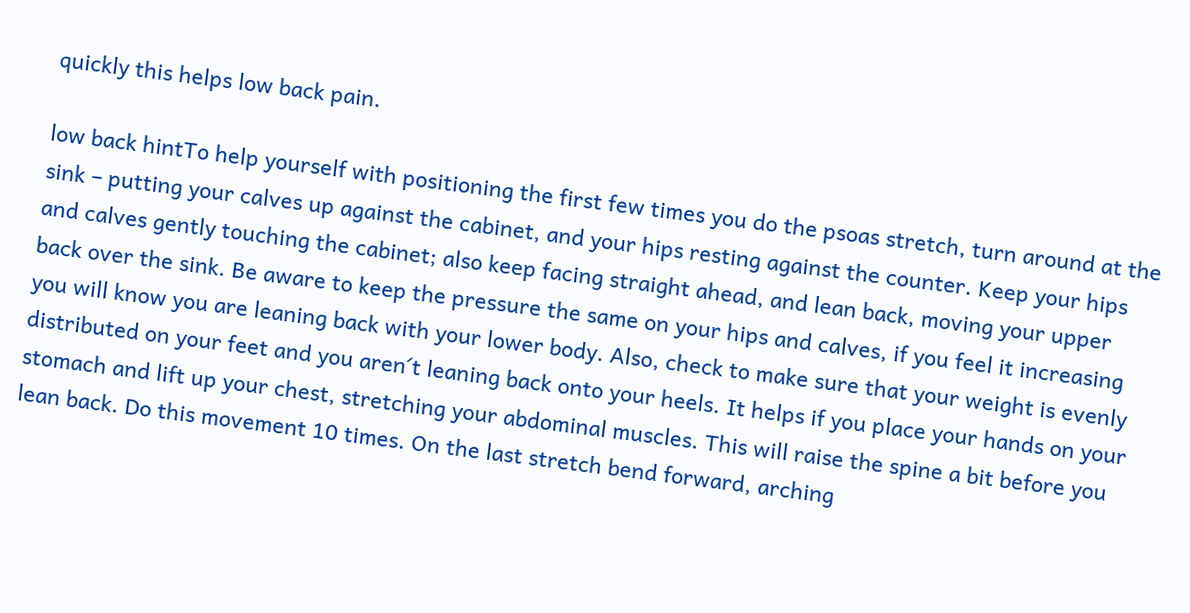quickly this helps low back pain.

low back hintTo help yourself with positioning the first few times you do the psoas stretch, turn around at the sink – putting your calves up against the cabinet, and your hips resting against the counter. Keep your hips and calves gently touching the cabinet; also keep facing straight ahead, and lean back, moving your upper back over the sink. Be aware to keep the pressure the same on your hips and calves, if you feel it increasing you will know you are leaning back with your lower body. Also, check to make sure that your weight is evenly distributed on your feet and you aren´t leaning back onto your heels. It helps if you place your hands on your stomach and lift up your chest, stretching your abdominal muscles. This will raise the spine a bit before you lean back. Do this movement 10 times. On the last stretch bend forward, arching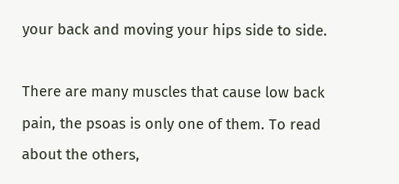your back and moving your hips side to side.

There are many muscles that cause low back pain, the psoas is only one of them. To read about the others,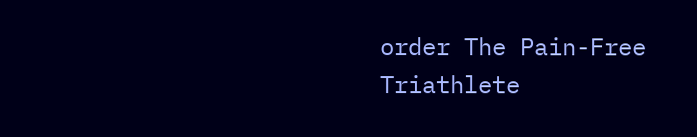order The Pain-Free Triathlete